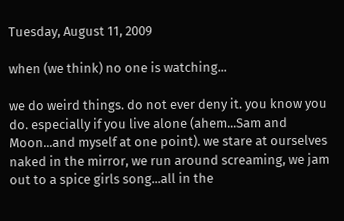Tuesday, August 11, 2009

when (we think) no one is watching...

we do weird things. do not ever deny it. you know you do. especially if you live alone (ahem...Sam and Moon...and myself at one point). we stare at ourselves naked in the mirror, we run around screaming, we jam out to a spice girls song...all in the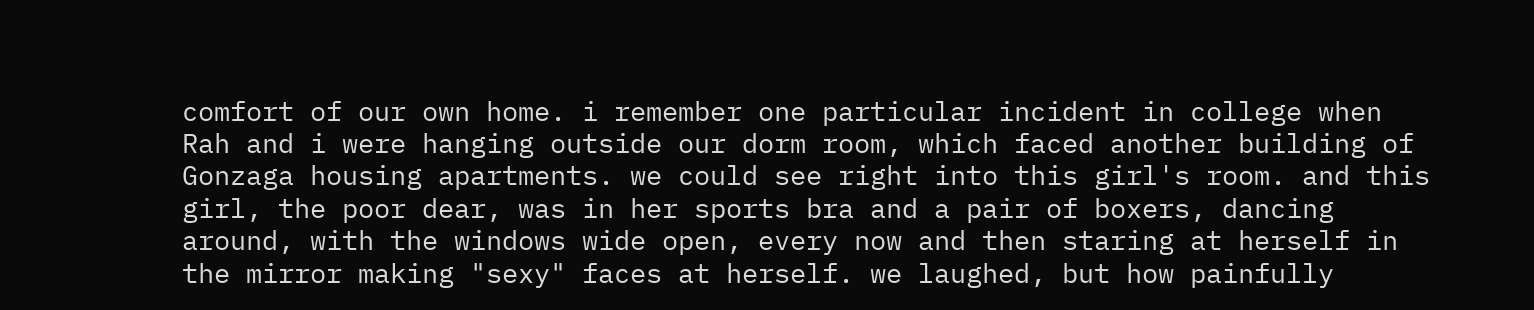comfort of our own home. i remember one particular incident in college when Rah and i were hanging outside our dorm room, which faced another building of Gonzaga housing apartments. we could see right into this girl's room. and this girl, the poor dear, was in her sports bra and a pair of boxers, dancing around, with the windows wide open, every now and then staring at herself in the mirror making "sexy" faces at herself. we laughed, but how painfully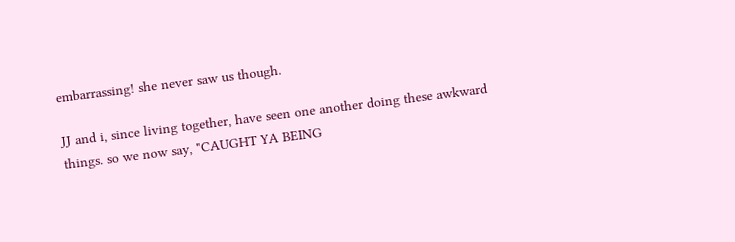embarrassing! she never saw us though.

JJ and i, since living together, have seen one another doing these awkward things. so we now say, "CAUGHT YA BEING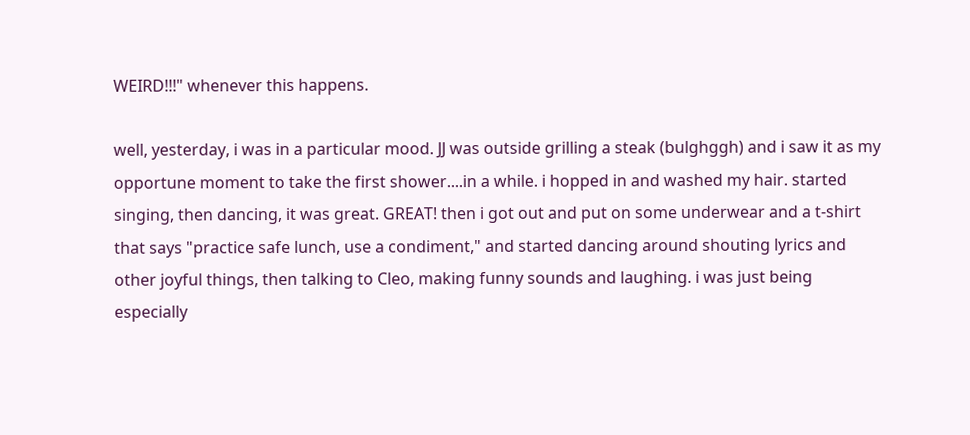WEIRD!!!" whenever this happens.

well, yesterday, i was in a particular mood. JJ was outside grilling a steak (bulghggh) and i saw it as my opportune moment to take the first shower....in a while. i hopped in and washed my hair. started singing, then dancing, it was great. GREAT! then i got out and put on some underwear and a t-shirt that says "practice safe lunch, use a condiment," and started dancing around shouting lyrics and other joyful things, then talking to Cleo, making funny sounds and laughing. i was just being especially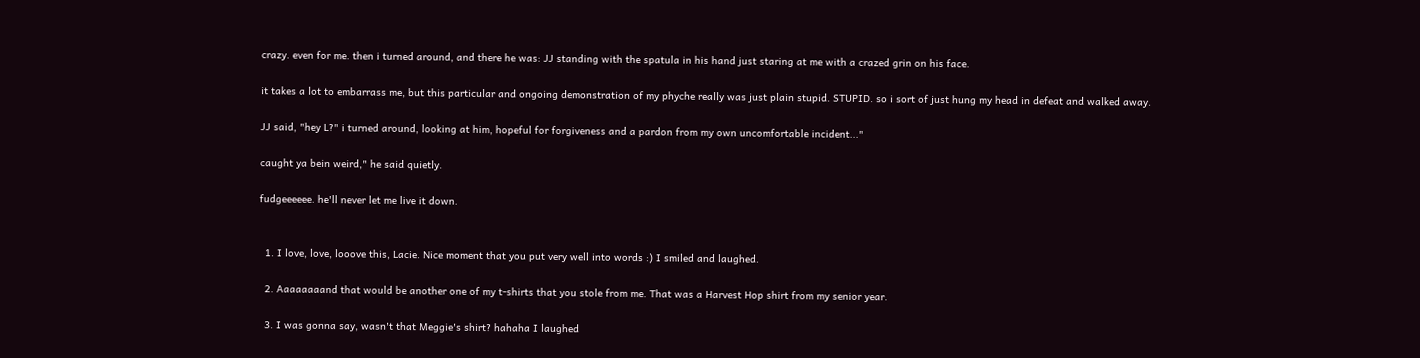crazy. even for me. then i turned around, and there he was: JJ standing with the spatula in his hand just staring at me with a crazed grin on his face.

it takes a lot to embarrass me, but this particular and ongoing demonstration of my phyche really was just plain stupid. STUPID. so i sort of just hung my head in defeat and walked away.

JJ said, "hey L?" i turned around, looking at him, hopeful for forgiveness and a pardon from my own uncomfortable incident..."

caught ya bein weird," he said quietly.

fudgeeeeee. he'll never let me live it down.


  1. I love, love, looove this, Lacie. Nice moment that you put very well into words :) I smiled and laughed.

  2. Aaaaaaaand that would be another one of my t-shirts that you stole from me. That was a Harvest Hop shirt from my senior year.

  3. I was gonna say, wasn't that Meggie's shirt? hahaha I laughed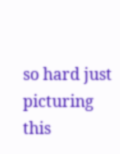so hard just picturing this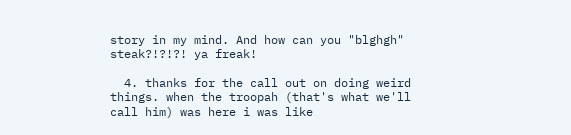story in my mind. And how can you "blghgh" steak?!?!?! ya freak!

  4. thanks for the call out on doing weird things. when the troopah (that's what we'll call him) was here i was like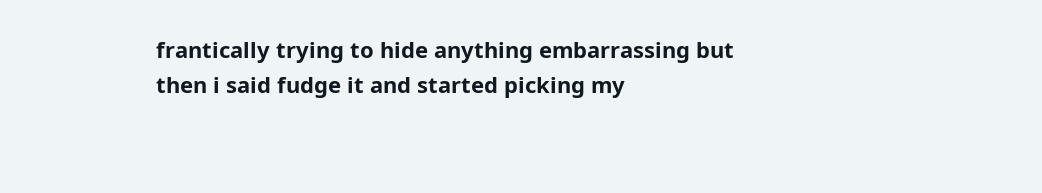frantically trying to hide anything embarrassing but then i said fudge it and started picking my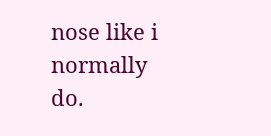nose like i normally do.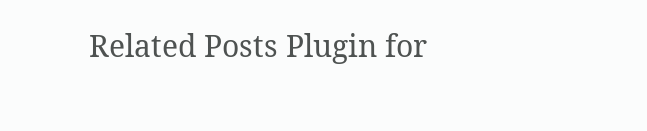Related Posts Plugin for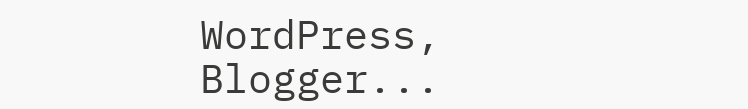WordPress, Blogger...